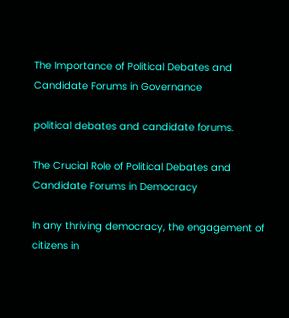The Importance of Political Debates and Candidate Forums in Governance

political debates and candidate forums.

The Crucial Role of Political Debates and Candidate Forums in Democracy

In any thriving democracy, the engagement of citizens in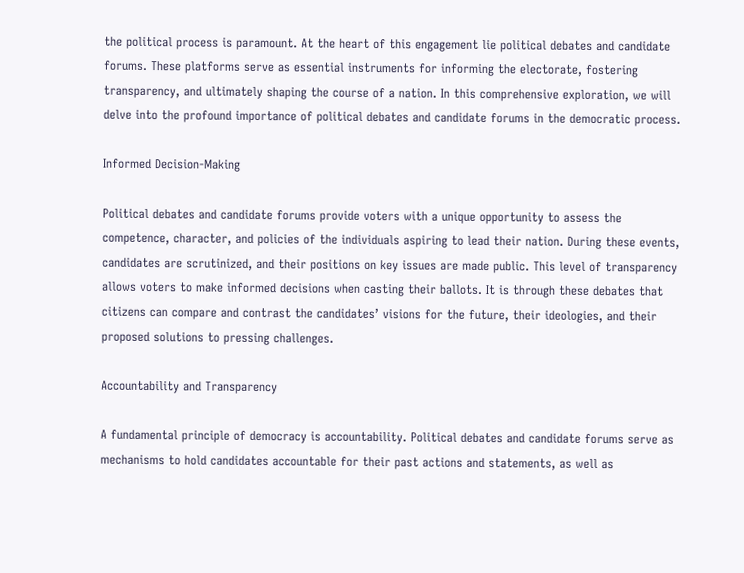the political process is paramount. At the heart of this engagement lie political debates and candidate forums. These platforms serve as essential instruments for informing the electorate, fostering transparency, and ultimately shaping the course of a nation. In this comprehensive exploration, we will delve into the profound importance of political debates and candidate forums in the democratic process.

Informed Decision-Making

Political debates and candidate forums provide voters with a unique opportunity to assess the competence, character, and policies of the individuals aspiring to lead their nation. During these events, candidates are scrutinized, and their positions on key issues are made public. This level of transparency allows voters to make informed decisions when casting their ballots. It is through these debates that citizens can compare and contrast the candidates’ visions for the future, their ideologies, and their proposed solutions to pressing challenges.

Accountability and Transparency

A fundamental principle of democracy is accountability. Political debates and candidate forums serve as mechanisms to hold candidates accountable for their past actions and statements, as well as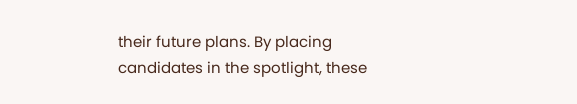their future plans. By placing candidates in the spotlight, these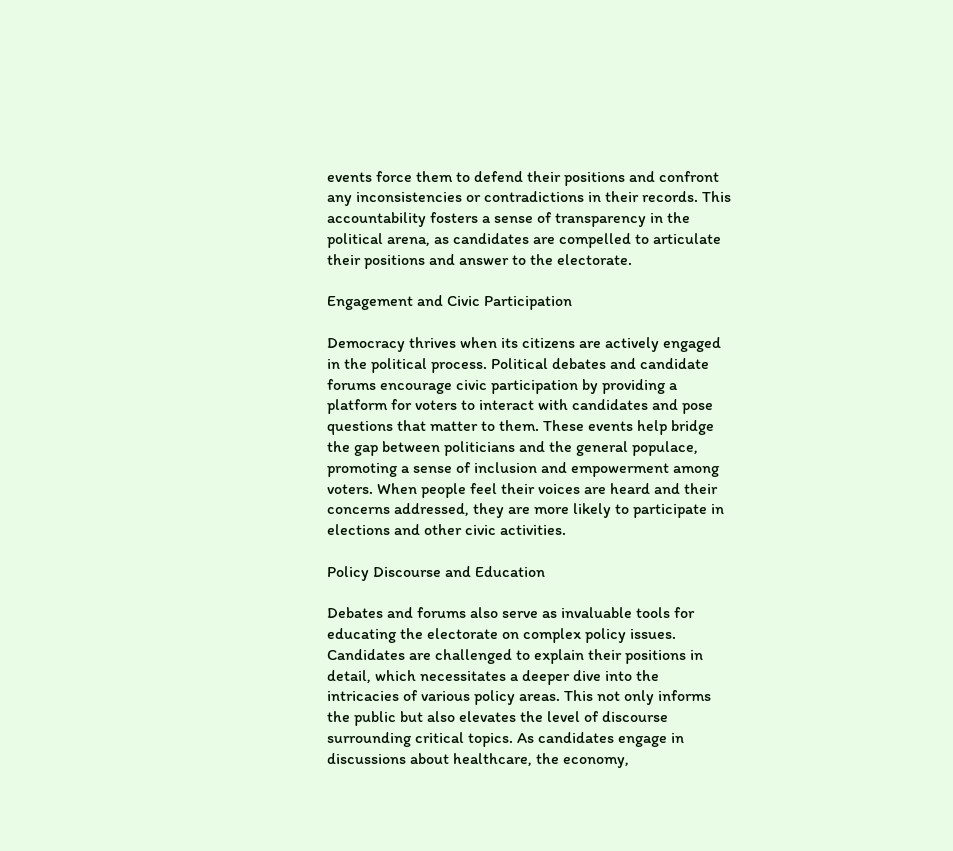events force them to defend their positions and confront any inconsistencies or contradictions in their records. This accountability fosters a sense of transparency in the political arena, as candidates are compelled to articulate their positions and answer to the electorate.

Engagement and Civic Participation

Democracy thrives when its citizens are actively engaged in the political process. Political debates and candidate forums encourage civic participation by providing a platform for voters to interact with candidates and pose questions that matter to them. These events help bridge the gap between politicians and the general populace, promoting a sense of inclusion and empowerment among voters. When people feel their voices are heard and their concerns addressed, they are more likely to participate in elections and other civic activities.

Policy Discourse and Education

Debates and forums also serve as invaluable tools for educating the electorate on complex policy issues. Candidates are challenged to explain their positions in detail, which necessitates a deeper dive into the intricacies of various policy areas. This not only informs the public but also elevates the level of discourse surrounding critical topics. As candidates engage in discussions about healthcare, the economy,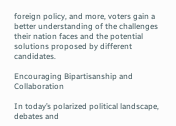foreign policy, and more, voters gain a better understanding of the challenges their nation faces and the potential solutions proposed by different candidates.

Encouraging Bipartisanship and Collaboration

In today’s polarized political landscape, debates and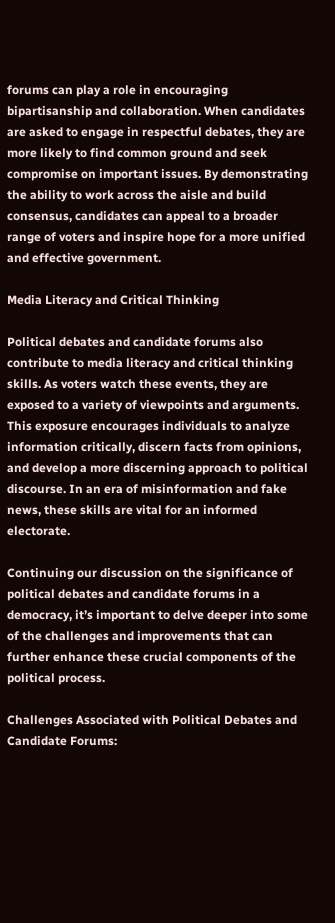forums can play a role in encouraging bipartisanship and collaboration. When candidates are asked to engage in respectful debates, they are more likely to find common ground and seek compromise on important issues. By demonstrating the ability to work across the aisle and build consensus, candidates can appeal to a broader range of voters and inspire hope for a more unified and effective government.

Media Literacy and Critical Thinking

Political debates and candidate forums also contribute to media literacy and critical thinking skills. As voters watch these events, they are exposed to a variety of viewpoints and arguments. This exposure encourages individuals to analyze information critically, discern facts from opinions, and develop a more discerning approach to political discourse. In an era of misinformation and fake news, these skills are vital for an informed electorate.

Continuing our discussion on the significance of political debates and candidate forums in a democracy, it’s important to delve deeper into some of the challenges and improvements that can further enhance these crucial components of the political process.

Challenges Associated with Political Debates and Candidate Forums: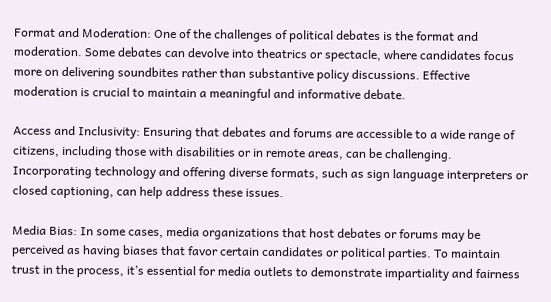Format and Moderation: One of the challenges of political debates is the format and moderation. Some debates can devolve into theatrics or spectacle, where candidates focus more on delivering soundbites rather than substantive policy discussions. Effective moderation is crucial to maintain a meaningful and informative debate.

Access and Inclusivity: Ensuring that debates and forums are accessible to a wide range of citizens, including those with disabilities or in remote areas, can be challenging. Incorporating technology and offering diverse formats, such as sign language interpreters or closed captioning, can help address these issues.

Media Bias: In some cases, media organizations that host debates or forums may be perceived as having biases that favor certain candidates or political parties. To maintain trust in the process, it’s essential for media outlets to demonstrate impartiality and fairness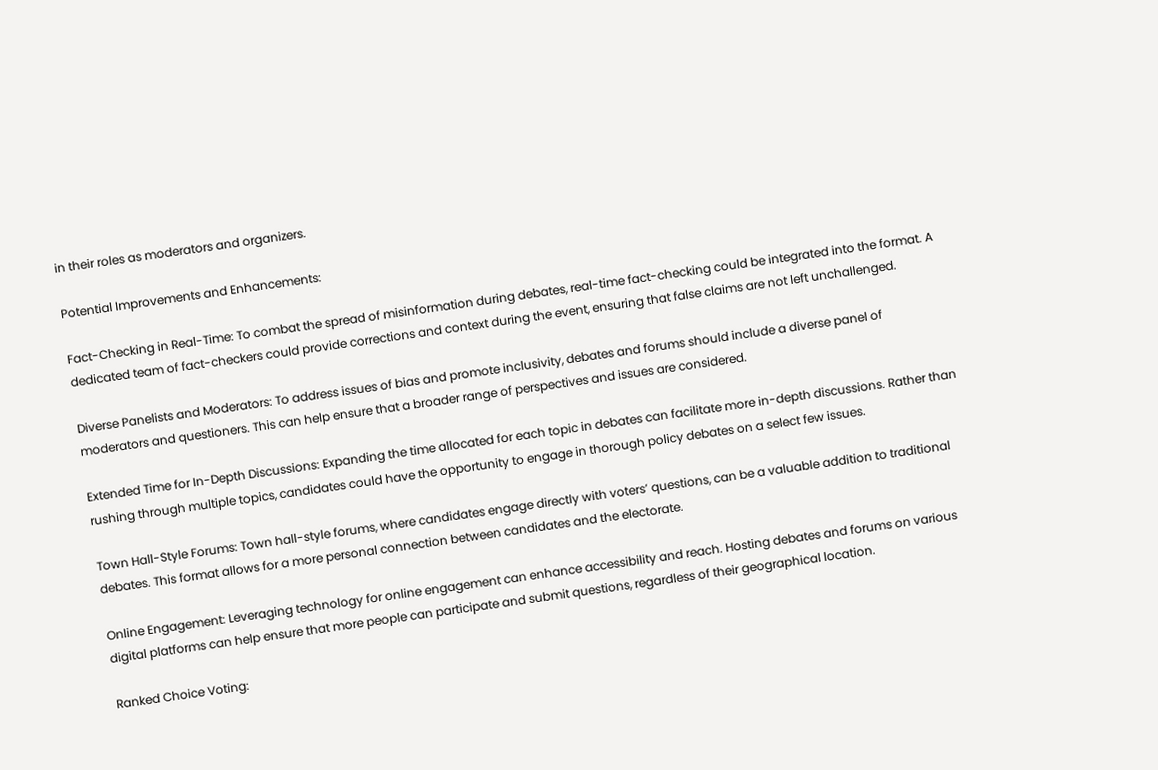in their roles as moderators and organizers.

Potential Improvements and Enhancements:

Fact-Checking in Real-Time: To combat the spread of misinformation during debates, real-time fact-checking could be integrated into the format. A dedicated team of fact-checkers could provide corrections and context during the event, ensuring that false claims are not left unchallenged.

Diverse Panelists and Moderators: To address issues of bias and promote inclusivity, debates and forums should include a diverse panel of moderators and questioners. This can help ensure that a broader range of perspectives and issues are considered.

Extended Time for In-Depth Discussions: Expanding the time allocated for each topic in debates can facilitate more in-depth discussions. Rather than rushing through multiple topics, candidates could have the opportunity to engage in thorough policy debates on a select few issues.

Town Hall-Style Forums: Town hall-style forums, where candidates engage directly with voters’ questions, can be a valuable addition to traditional debates. This format allows for a more personal connection between candidates and the electorate.

Online Engagement: Leveraging technology for online engagement can enhance accessibility and reach. Hosting debates and forums on various digital platforms can help ensure that more people can participate and submit questions, regardless of their geographical location.

Ranked Choice Voting: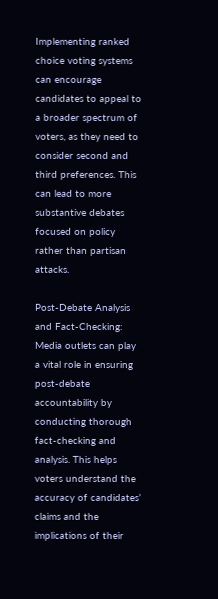Implementing ranked choice voting systems can encourage candidates to appeal to a broader spectrum of voters, as they need to consider second and third preferences. This can lead to more substantive debates focused on policy rather than partisan attacks.

Post-Debate Analysis and Fact-Checking: Media outlets can play a vital role in ensuring post-debate accountability by conducting thorough fact-checking and analysis. This helps voters understand the accuracy of candidates’ claims and the implications of their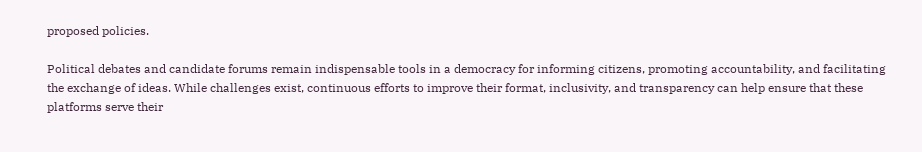proposed policies.

Political debates and candidate forums remain indispensable tools in a democracy for informing citizens, promoting accountability, and facilitating the exchange of ideas. While challenges exist, continuous efforts to improve their format, inclusivity, and transparency can help ensure that these platforms serve their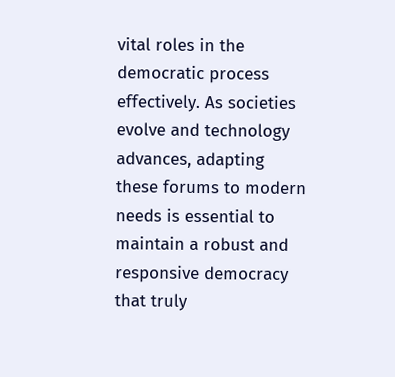vital roles in the democratic process effectively. As societies evolve and technology advances, adapting these forums to modern needs is essential to maintain a robust and responsive democracy that truly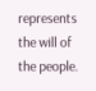represents the will of the people.